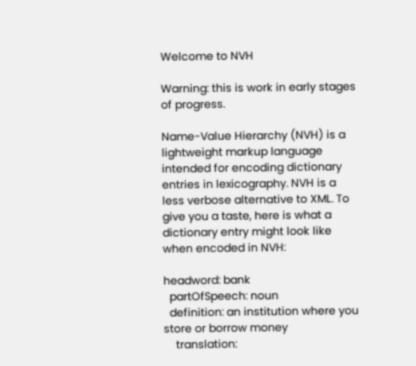Welcome to NVH

Warning: this is work in early stages of progress.

Name-Value Hierarchy (NVH) is a lightweight markup language intended for encoding dictionary entries in lexicography. NVH is a less verbose alternative to XML. To give you a taste, here is what a dictionary entry might look like when encoded in NVH:

headword: bank
  partOfSpeech: noun
  definition: an institution where you store or borrow money
    translation: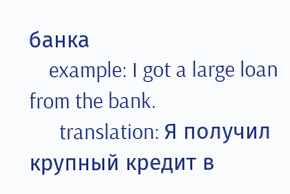банка
    example: I got a large loan from the bank.
      translation: Я получил крупный кредит в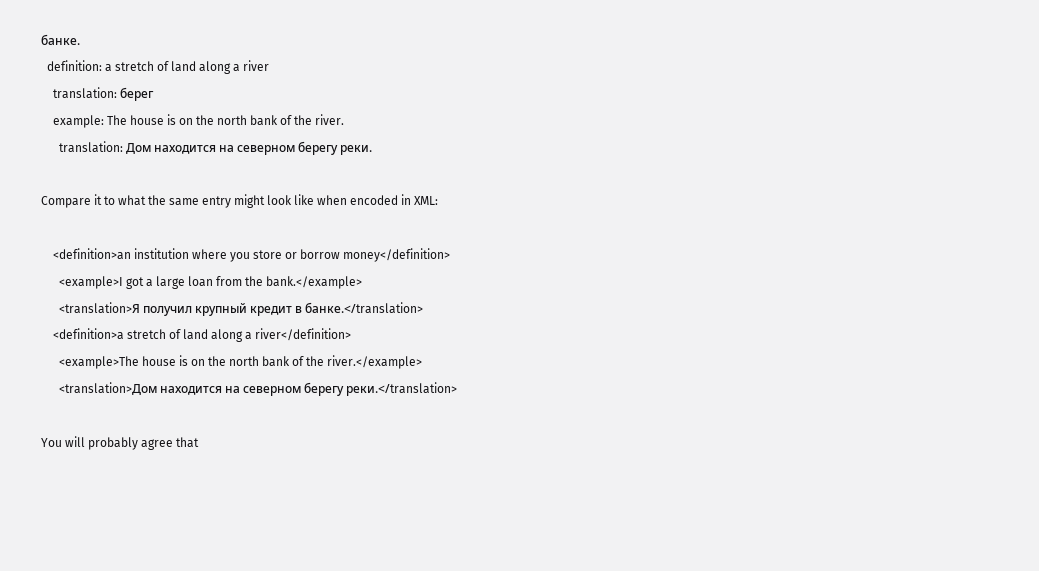банке.
  definition: a stretch of land along a river
    translation: берег
    example: The house is on the north bank of the river.
      translation: Дом находится на северном берегу реки.

Compare it to what the same entry might look like when encoded in XML:

    <definition>an institution where you store or borrow money</definition>
      <example>I got a large loan from the bank.</example>
      <translation>Я получил крупный кредит в банке.</translation>
    <definition>a stretch of land along a river</definition>
      <example>The house is on the north bank of the river.</example>
      <translation>Дом находится на северном берегу реки.</translation>

You will probably agree that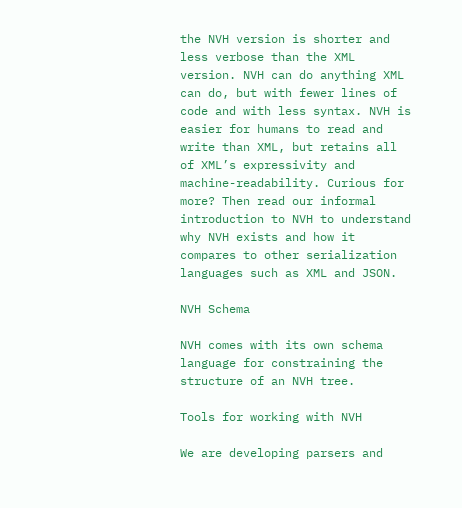the NVH version is shorter and less verbose than the XML version. NVH can do anything XML can do, but with fewer lines of code and with less syntax. NVH is easier for humans to read and write than XML, but retains all of XML’s expressivity and machine-readability. Curious for more? Then read our informal introduction to NVH to understand why NVH exists and how it compares to other serialization languages such as XML and JSON.

NVH Schema

NVH comes with its own schema language for constraining the structure of an NVH tree.

Tools for working with NVH

We are developing parsers and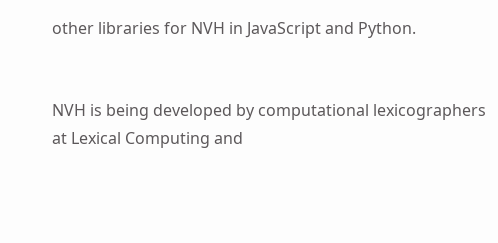other libraries for NVH in JavaScript and Python.


NVH is being developed by computational lexicographers at Lexical Computing and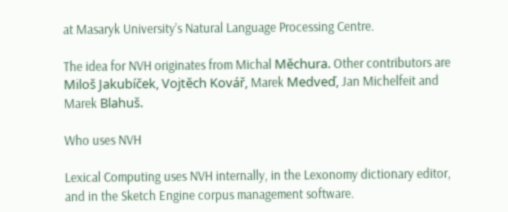at Masaryk University’s Natural Language Processing Centre.

The idea for NVH originates from Michal Měchura. Other contributors are Miloš Jakubíček, Vojtěch Kovář, Marek Medveď, Jan Michelfeit and Marek Blahuš.

Who uses NVH

Lexical Computing uses NVH internally, in the Lexonomy dictionary editor, and in the Sketch Engine corpus management software.